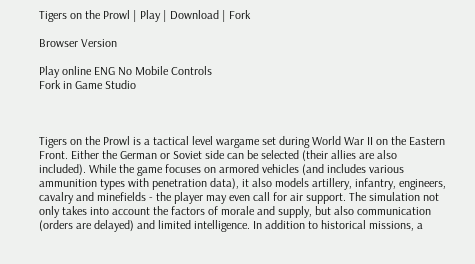Tigers on the Prowl | Play | Download | Fork

Browser Version

Play online ENG No Mobile Controls
Fork in Game Studio



Tigers on the Prowl is a tactical level wargame set during World War II on the Eastern Front. Either the German or Soviet side can be selected (their allies are also included). While the game focuses on armored vehicles (and includes various ammunition types with penetration data), it also models artillery, infantry, engineers, cavalry and minefields - the player may even call for air support. The simulation not only takes into account the factors of morale and supply, but also communication (orders are delayed) and limited intelligence. In addition to historical missions, a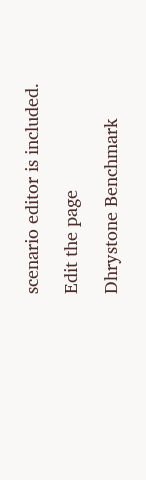scenario editor is included.

Edit the page

Dhrystone Benchmark